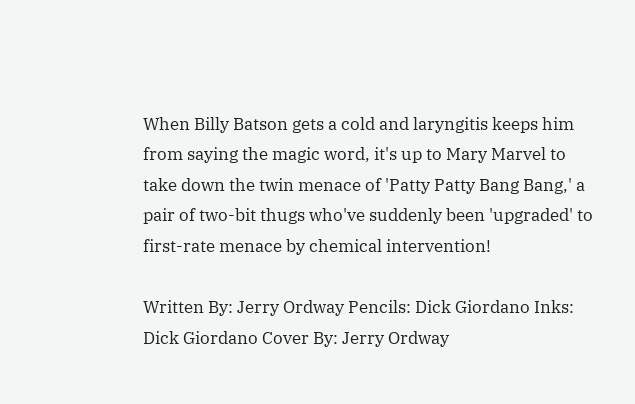When Billy Batson gets a cold and laryngitis keeps him from saying the magic word, it's up to Mary Marvel to take down the twin menace of 'Patty Patty Bang Bang,' a pair of two-bit thugs who've suddenly been 'upgraded' to first-rate menace by chemical intervention!

Written By: Jerry Ordway Pencils: Dick Giordano Inks: Dick Giordano Cover By: Jerry Ordway